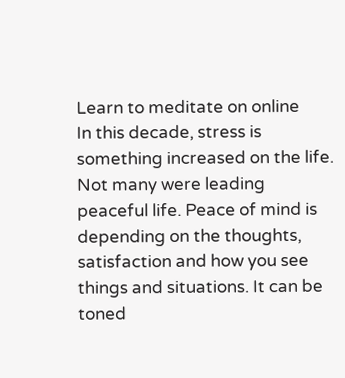Learn to meditate on online
In this decade, stress is something increased on the life. Not many were leading peaceful life. Peace of mind is depending on the thoughts, satisfaction and how you see things and situations. It can be toned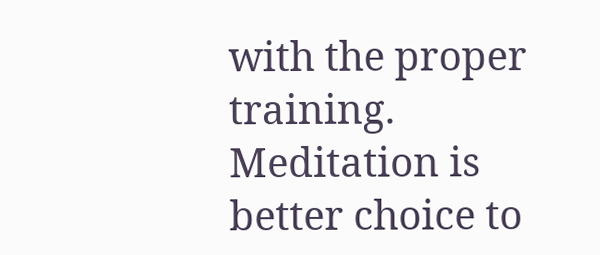with the proper training. Meditation is better choice to